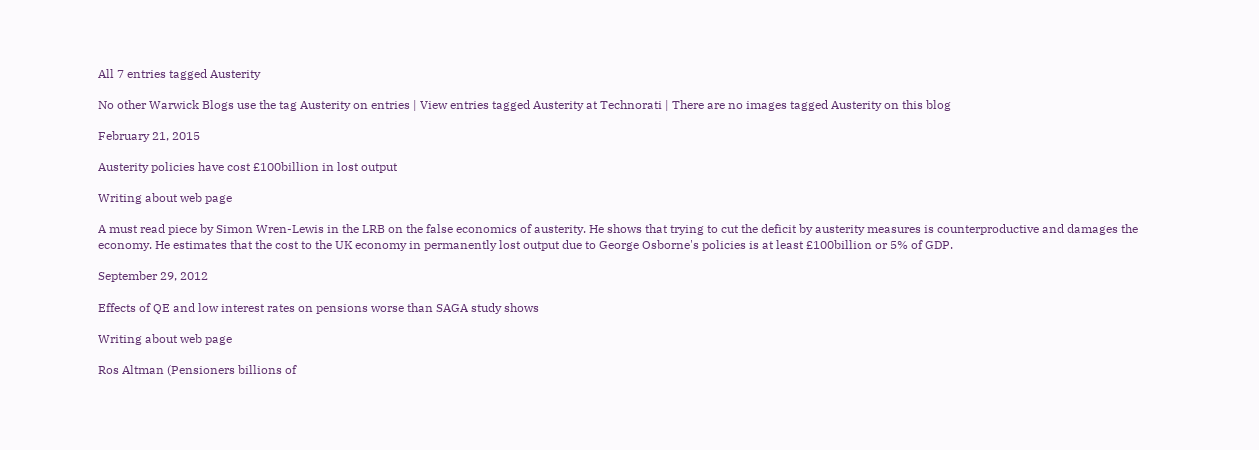All 7 entries tagged Austerity

No other Warwick Blogs use the tag Austerity on entries | View entries tagged Austerity at Technorati | There are no images tagged Austerity on this blog

February 21, 2015

Austerity policies have cost £100billion in lost output

Writing about web page

A must read piece by Simon Wren-Lewis in the LRB on the false economics of austerity. He shows that trying to cut the deficit by austerity measures is counterproductive and damages the economy. He estimates that the cost to the UK economy in permanently lost output due to George Osborne's policies is at least £100billion or 5% of GDP.

September 29, 2012

Effects of QE and low interest rates on pensions worse than SAGA study shows

Writing about web page

Ros Altman (Pensioners billions of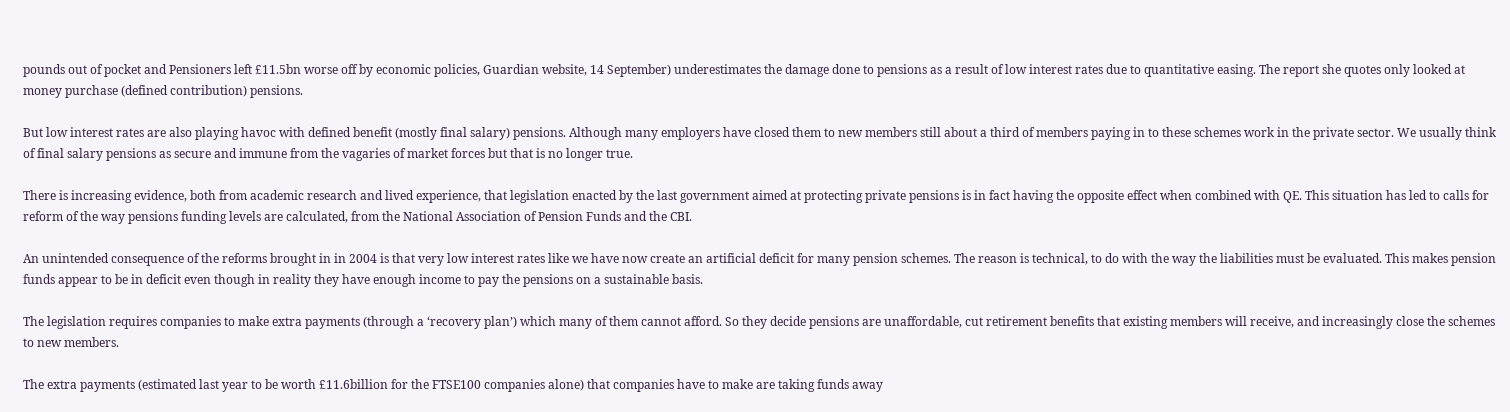pounds out of pocket and Pensioners left £11.5bn worse off by economic policies, Guardian website, 14 September) underestimates the damage done to pensions as a result of low interest rates due to quantitative easing. The report she quotes only looked at money purchase (defined contribution) pensions.

But low interest rates are also playing havoc with defined benefit (mostly final salary) pensions. Although many employers have closed them to new members still about a third of members paying in to these schemes work in the private sector. We usually think of final salary pensions as secure and immune from the vagaries of market forces but that is no longer true.

There is increasing evidence, both from academic research and lived experience, that legislation enacted by the last government aimed at protecting private pensions is in fact having the opposite effect when combined with QE. This situation has led to calls for reform of the way pensions funding levels are calculated, from the National Association of Pension Funds and the CBI.

An unintended consequence of the reforms brought in in 2004 is that very low interest rates like we have now create an artificial deficit for many pension schemes. The reason is technical, to do with the way the liabilities must be evaluated. This makes pension funds appear to be in deficit even though in reality they have enough income to pay the pensions on a sustainable basis.

The legislation requires companies to make extra payments (through a ‘recovery plan’) which many of them cannot afford. So they decide pensions are unaffordable, cut retirement benefits that existing members will receive, and increasingly close the schemes to new members.

The extra payments (estimated last year to be worth £11.6billion for the FTSE100 companies alone) that companies have to make are taking funds away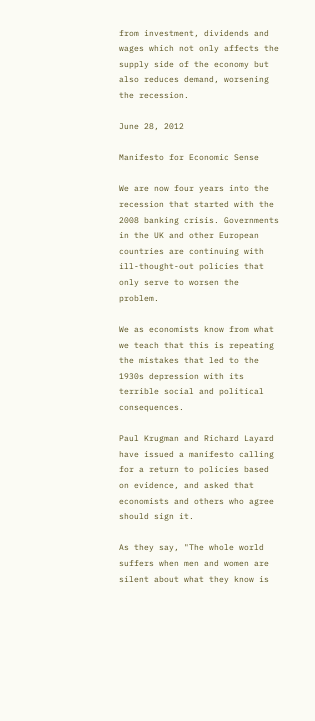from investment, dividends and wages which not only affects the supply side of the economy but also reduces demand, worsening the recession.

June 28, 2012

Manifesto for Economic Sense

We are now four years into the recession that started with the 2008 banking crisis. Governments in the UK and other European countries are continuing with ill-thought-out policies that only serve to worsen the problem.

We as economists know from what we teach that this is repeating the mistakes that led to the 1930s depression with its terrible social and political consequences.

Paul Krugman and Richard Layard have issued a manifesto calling for a return to policies based on evidence, and asked that economists and others who agree should sign it.

As they say, "The whole world suffers when men and women are silent about what they know is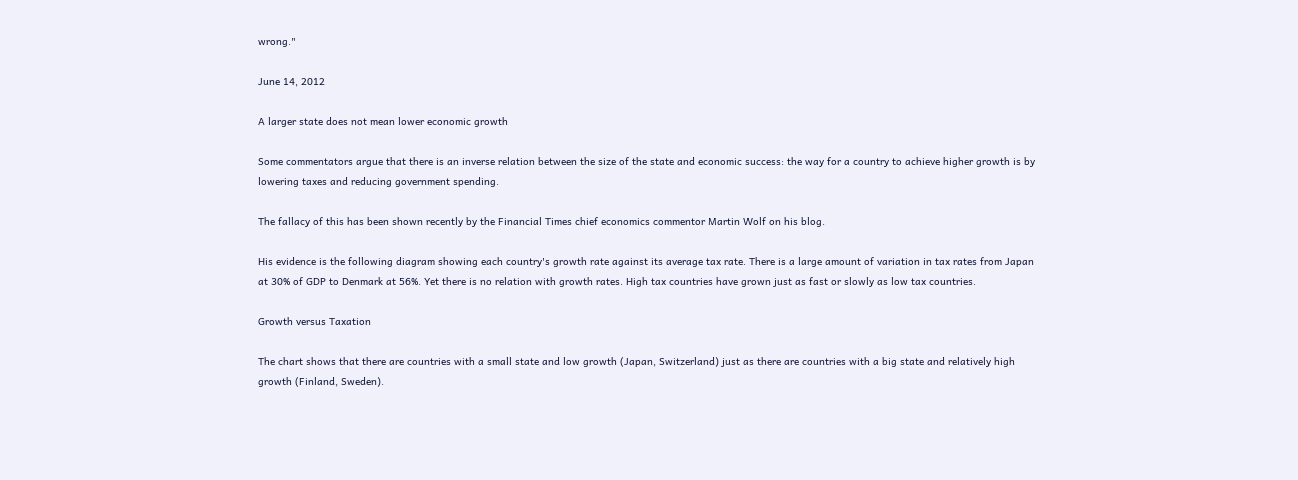wrong."

June 14, 2012

A larger state does not mean lower economic growth

Some commentators argue that there is an inverse relation between the size of the state and economic success: the way for a country to achieve higher growth is by lowering taxes and reducing government spending.

The fallacy of this has been shown recently by the Financial Times chief economics commentor Martin Wolf on his blog.

His evidence is the following diagram showing each country's growth rate against its average tax rate. There is a large amount of variation in tax rates from Japan at 30% of GDP to Denmark at 56%. Yet there is no relation with growth rates. High tax countries have grown just as fast or slowly as low tax countries.

Growth versus Taxation

The chart shows that there are countries with a small state and low growth (Japan, Switzerland) just as there are countries with a big state and relatively high growth (Finland, Sweden).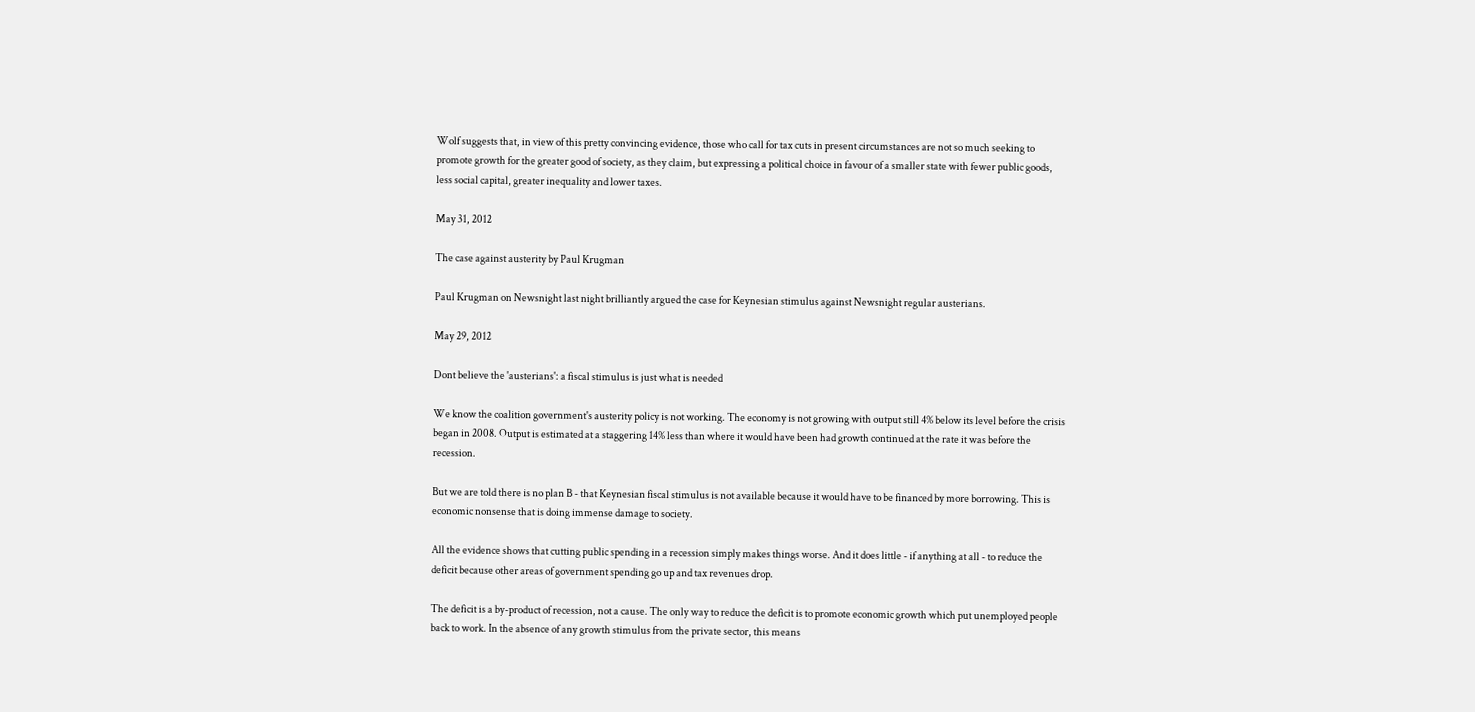Wolf suggests that, in view of this pretty convincing evidence, those who call for tax cuts in present circumstances are not so much seeking to promote growth for the greater good of society, as they claim, but expressing a political choice in favour of a smaller state with fewer public goods, less social capital, greater inequality and lower taxes.

May 31, 2012

The case against austerity by Paul Krugman

Paul Krugman on Newsnight last night brilliantly argued the case for Keynesian stimulus against Newsnight regular austerians.

May 29, 2012

Dont believe the 'austerians': a fiscal stimulus is just what is needed

We know the coalition government's austerity policy is not working. The economy is not growing with output still 4% below its level before the crisis began in 2008. Output is estimated at a staggering 14% less than where it would have been had growth continued at the rate it was before the recession.

But we are told there is no plan B - that Keynesian fiscal stimulus is not available because it would have to be financed by more borrowing. This is economic nonsense that is doing immense damage to society.

All the evidence shows that cutting public spending in a recession simply makes things worse. And it does little - if anything at all - to reduce the deficit because other areas of government spending go up and tax revenues drop.

The deficit is a by-product of recession, not a cause. The only way to reduce the deficit is to promote economic growth which put unemployed people back to work. In the absence of any growth stimulus from the private sector, this means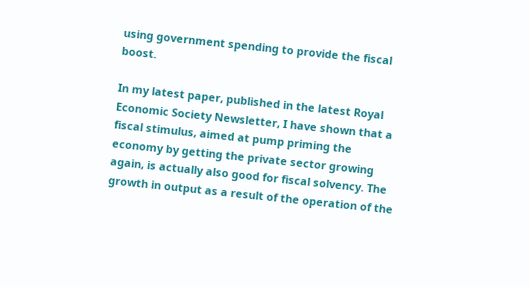using government spending to provide the fiscal boost.

In my latest paper, published in the latest Royal Economic Society Newsletter, I have shown that a fiscal stimulus, aimed at pump priming the economy by getting the private sector growing again, is actually also good for fiscal solvency. The growth in output as a result of the operation of the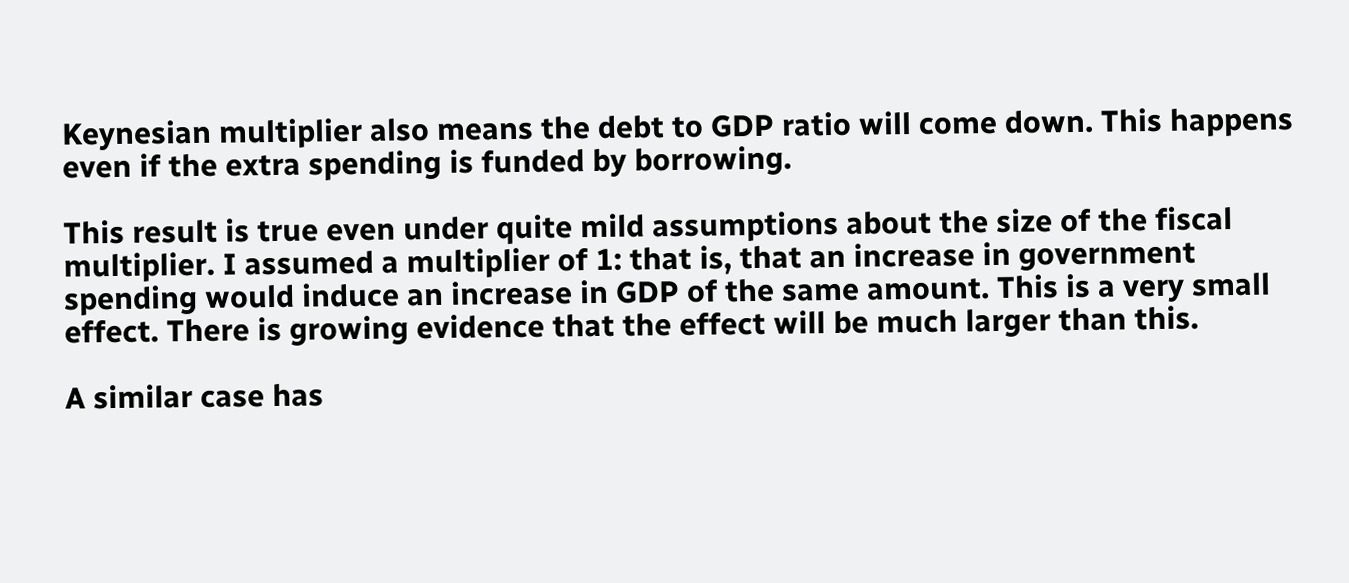Keynesian multiplier also means the debt to GDP ratio will come down. This happens even if the extra spending is funded by borrowing.

This result is true even under quite mild assumptions about the size of the fiscal multiplier. I assumed a multiplier of 1: that is, that an increase in government spending would induce an increase in GDP of the same amount. This is a very small effect. There is growing evidence that the effect will be much larger than this.

A similar case has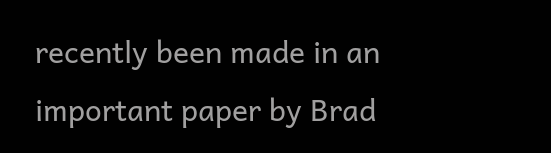recently been made in an important paper by Brad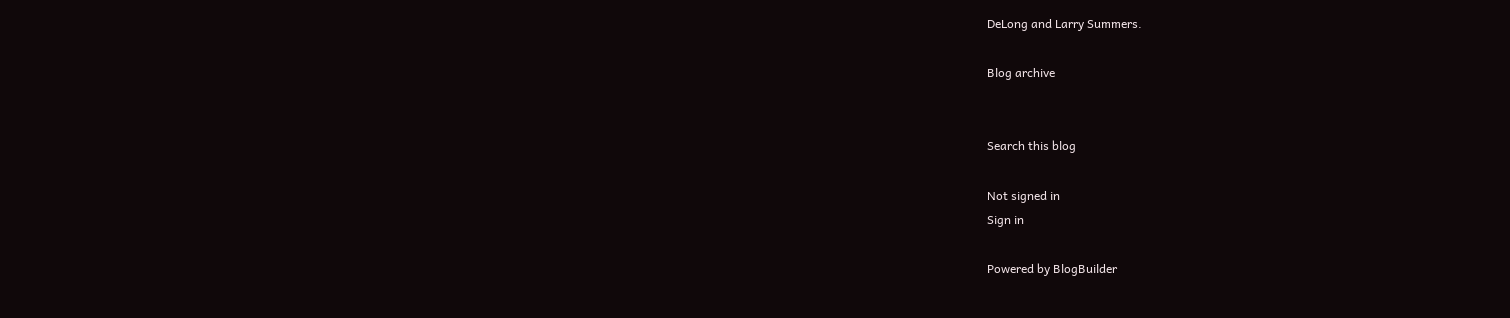DeLong and Larry Summers.

Blog archive


Search this blog

Not signed in
Sign in

Powered by BlogBuilder